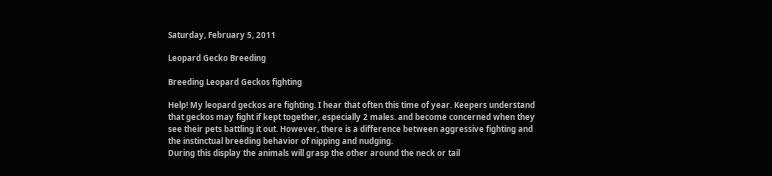Saturday, February 5, 2011

Leopard Gecko Breeding

Breeding Leopard Geckos fighting

Help! My leopard geckos are fighting. I hear that often this time of year. Keepers understand that geckos may fight if kept together, especially 2 males. and become concerned when they see their pets battling it out. However, there is a difference between aggressive fighting and the instinctual breeding behavior of nipping and nudging.
During this display the animals will grasp the other around the neck or tail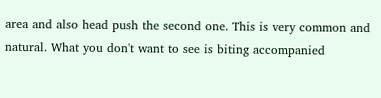area and also head push the second one. This is very common and natural. What you don't want to see is biting accompanied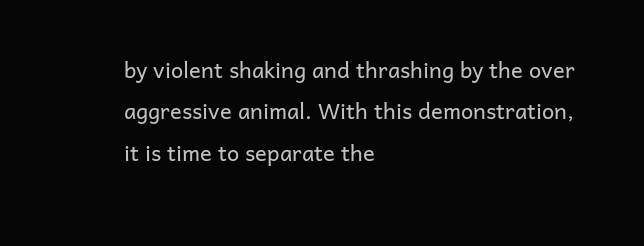by violent shaking and thrashing by the over aggressive animal. With this demonstration, it is time to separate the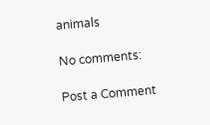animals

No comments:

Post a Comment